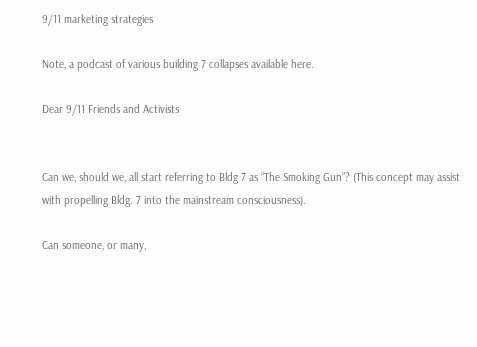9/11 marketing strategies

Note, a podcast of various building 7 collapses available here.

Dear 9/11 Friends and Activists


Can we, should we, all start referring to Bldg 7 as “The Smoking Gun”? (This concept may assist with propelling Bldg. 7 into the mainstream consciousness).

Can someone, or many,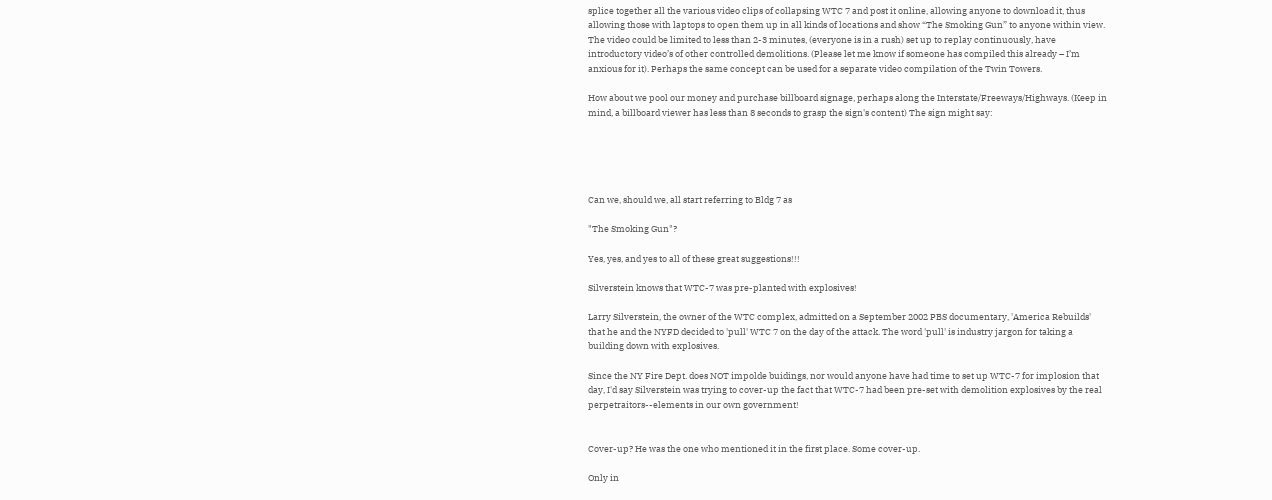splice together all the various video clips of collapsing WTC 7 and post it online, allowing anyone to download it, thus allowing those with laptops to open them up in all kinds of locations and show “The Smoking Gun” to anyone within view. The video could be limited to less than 2-3 minutes, (everyone is in a rush) set up to replay continuously, have introductory video’s of other controlled demolitions. (Please let me know if someone has compiled this already – I’m anxious for it). Perhaps the same concept can be used for a separate video compilation of the Twin Towers.

How about we pool our money and purchase billboard signage, perhaps along the Interstate/Freeways/Highways. (Keep in mind, a billboard viewer has less than 8 seconds to grasp the sign's content) The sign might say:





Can we, should we, all start referring to Bldg 7 as

"The Smoking Gun"?

Yes, yes, and yes to all of these great suggestions!!!

Silverstein knows that WTC-7 was pre-planted with explosives!

Larry Silverstein, the owner of the WTC complex, admitted on a September 2002 PBS documentary, 'America Rebuilds' that he and the NYFD decided to 'pull' WTC 7 on the day of the attack. The word 'pull' is industry jargon for taking a building down with explosives.

Since the NY Fire Dept. does NOT impolde buidings, nor would anyone have had time to set up WTC-7 for implosion that day, I'd say Silverstein was trying to cover-up the fact that WTC-7 had been pre-set with demolition explosives by the real perpetraitors--elements in our own government!


Cover-up? He was the one who mentioned it in the first place. Some cover-up.

Only in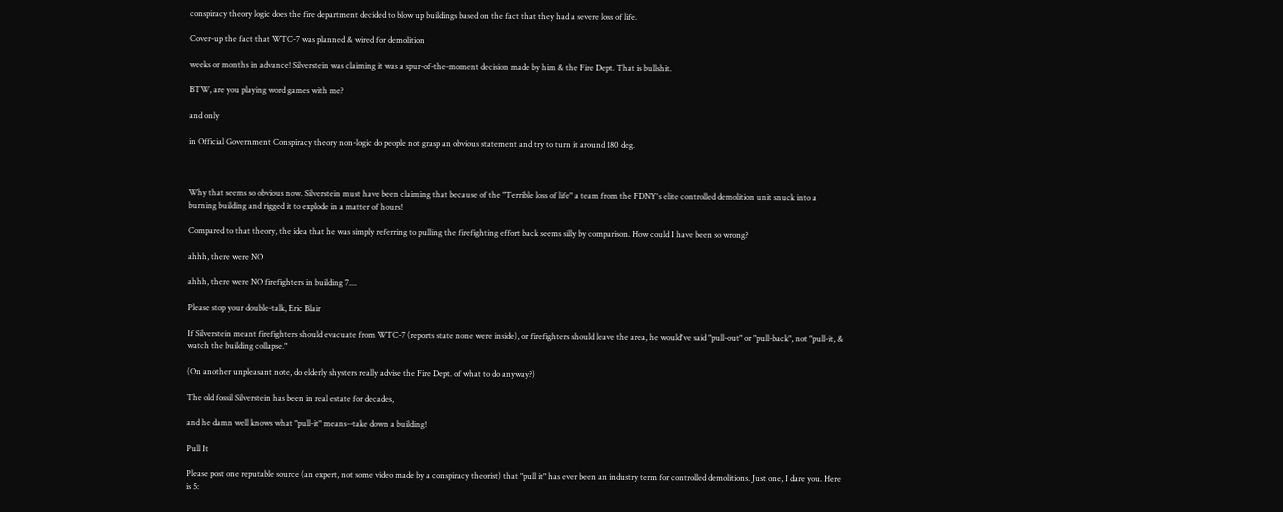conspiracy theory logic does the fire department decided to blow up buildings based on the fact that they had a severe loss of life.

Cover-up the fact that WTC-7 was planned & wired for demolition

weeks or months in advance! Silverstein was claiming it was a spur-of-the-moment decision made by him & the Fire Dept. That is bullshit.

BTW, are you playing word games with me?

and only

in Official Government Conspiracy theory non-logic do people not grasp an obvious statement and try to turn it around 180 deg.



Why that seems so obvious now. Silverstein must have been claiming that because of the "Terrible loss of life" a team from the FDNY's elite controlled demolition unit snuck into a burning building and rigged it to explode in a matter of hours!

Compared to that theory, the idea that he was simply referring to pulling the firefighting effort back seems silly by comparison. How could I have been so wrong?

ahhh, there were NO

ahhh, there were NO firefighters in building 7....

Please stop your double-talk, Eric Blair

If Silverstein meant firefighters should evacuate from WTC-7 (reports state none were inside), or firefighters should leave the area, he would've said "pull-out" or "pull-back", not "pull-it, & watch the building collapse."

(On another unpleasant note, do elderly shysters really advise the Fire Dept. of what to do anyway?)

The old fossil Silverstein has been in real estate for decades,

and he damn well knows what "pull-it" means--take down a building!

Pull It

Please post one reputable source (an expert, not some video made by a conspiracy theorist) that "pull it" has ever been an industry term for controlled demolitions. Just one, I dare you. Here is 5: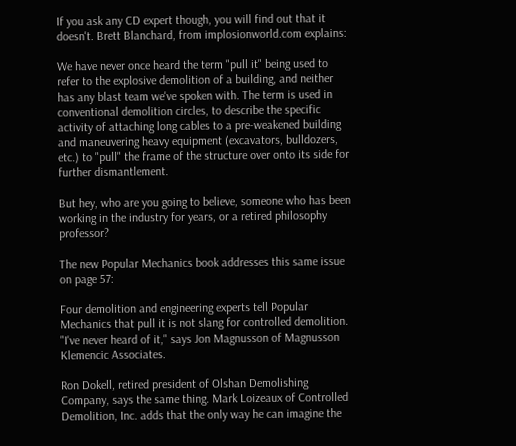If you ask any CD expert though, you will find out that it doesn't. Brett Blanchard, from implosionworld.com explains:

We have never once heard the term "pull it" being used to refer to the explosive demolition of a building, and neither has any blast team we've spoken with. The term is used in conventional demolition circles, to describe the specific activity of attaching long cables to a pre-weakened building and maneuvering heavy equipment (excavators, bulldozers, etc.) to "pull" the frame of the structure over onto its side for further dismantlement.

But hey, who are you going to believe, someone who has been working in the industry for years, or a retired philosophy professor?

The new Popular Mechanics book addresses this same issue on page 57:

Four demolition and engineering experts tell Popular Mechanics that pull it is not slang for controlled demolition. "I've never heard of it," says Jon Magnusson of Magnusson Klemencic Associates.

Ron Dokell, retired president of Olshan Demolishing Company, says the same thing. Mark Loizeaux of Controlled Demolition, Inc. adds that the only way he can imagine the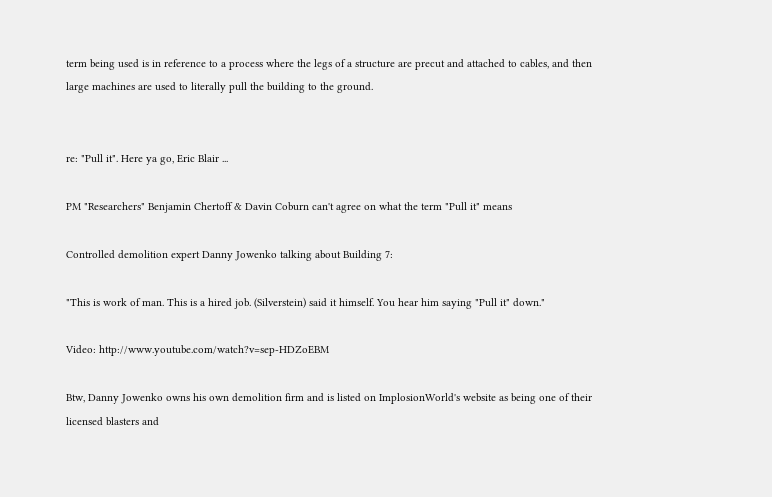term being used is in reference to a process where the legs of a structure are precut and attached to cables, and then large machines are used to literally pull the building to the ground.


re: "Pull it". Here ya go, Eric Blair ...

PM "Researchers" Benjamin Chertoff & Davin Coburn can't agree on what the term "Pull it" means

Controlled demolition expert Danny Jowenko talking about Building 7:

"This is work of man. This is a hired job. (Silverstein) said it himself. You hear him saying "Pull it" down."

Video: http://www.youtube.com/watch?v=sep-HDZoEBM

Btw, Danny Jowenko owns his own demolition firm and is listed on ImplosionWorld's website as being one of their licensed blasters and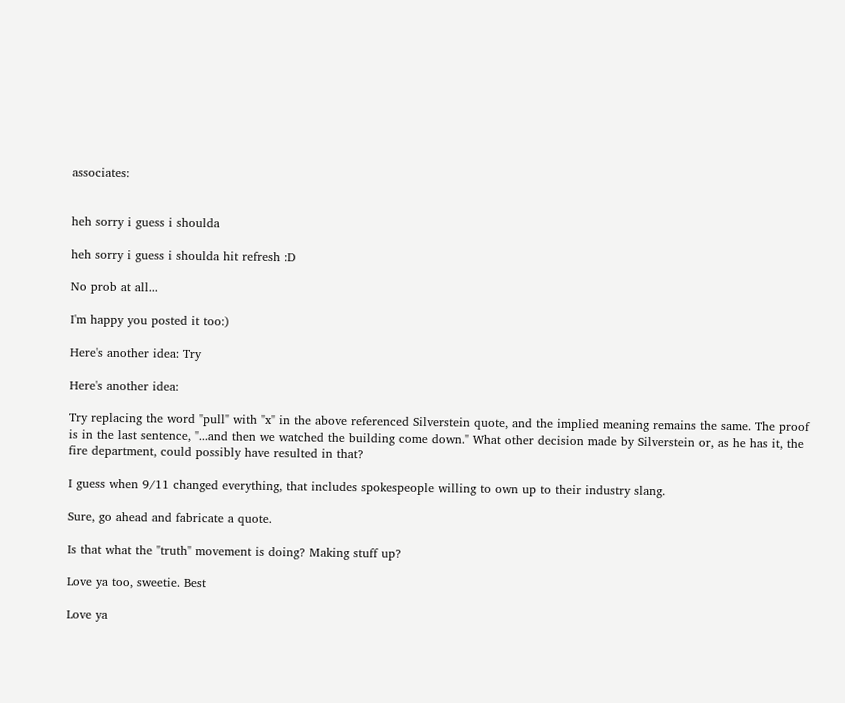associates:


heh sorry i guess i shoulda

heh sorry i guess i shoulda hit refresh :D

No prob at all...

I'm happy you posted it too:)

Here's another idea: Try

Here's another idea:

Try replacing the word "pull" with "x" in the above referenced Silverstein quote, and the implied meaning remains the same. The proof is in the last sentence, "...and then we watched the building come down." What other decision made by Silverstein or, as he has it, the fire department, could possibly have resulted in that?

I guess when 9/11 changed everything, that includes spokespeople willing to own up to their industry slang.

Sure, go ahead and fabricate a quote.

Is that what the "truth" movement is doing? Making stuff up?

Love ya too, sweetie. Best

Love ya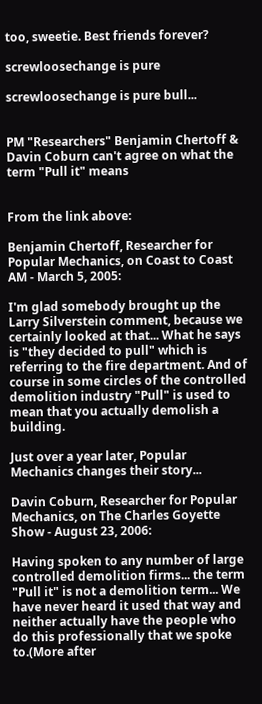too, sweetie. Best friends forever?

screwloosechange is pure

screwloosechange is pure bull...


PM "Researchers" Benjamin Chertoff & Davin Coburn can't agree on what the term "Pull it" means


From the link above:

Benjamin Chertoff, Researcher for Popular Mechanics, on Coast to Coast AM - March 5, 2005:

I'm glad somebody brought up the Larry Silverstein comment, because we certainly looked at that... What he says is "they decided to pull" which is referring to the fire department. And of course in some circles of the controlled demolition industry "Pull" is used to mean that you actually demolish a building.

Just over a year later, Popular Mechanics changes their story...

Davin Coburn, Researcher for Popular Mechanics, on The Charles Goyette Show - August 23, 2006:

Having spoken to any number of large controlled demolition firms... the term "Pull it" is not a demolition term... We have never heard it used that way and neither actually have the people who do this professionally that we spoke to.(More after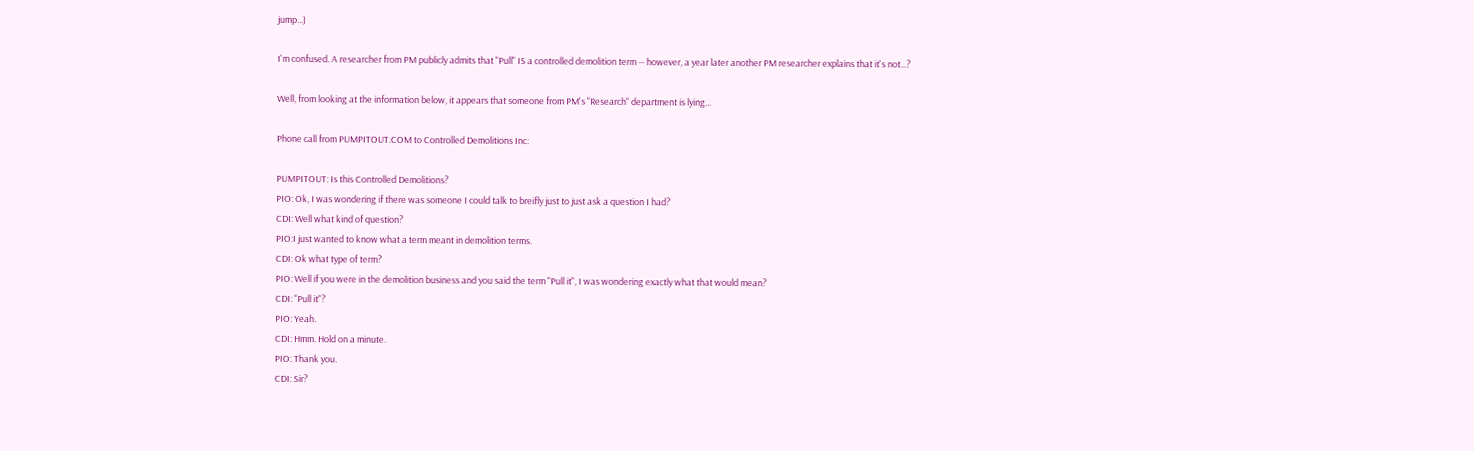jump...)

I'm confused. A researcher from PM publicly admits that "Pull" IS a controlled demolition term -- however, a year later another PM researcher explains that it's not...?

Well, from looking at the information below, it appears that someone from PM's "Research" department is lying...

Phone call from PUMPITOUT.COM to Controlled Demolitions Inc:

PUMPITOUT: Is this Controlled Demolitions?
PIO: Ok, I was wondering if there was someone I could talk to breifly just to just ask a question I had?
CDI: Well what kind of question?
PIO:I just wanted to know what a term meant in demolition terms.
CDI: Ok what type of term?
PIO: Well if you were in the demolition business and you said the term "Pull it", I was wondering exactly what that would mean?
CDI: "Pull it"?
PIO: Yeah.
CDI: Hmm. Hold on a minute.
PIO: Thank you.
CDI: Sir?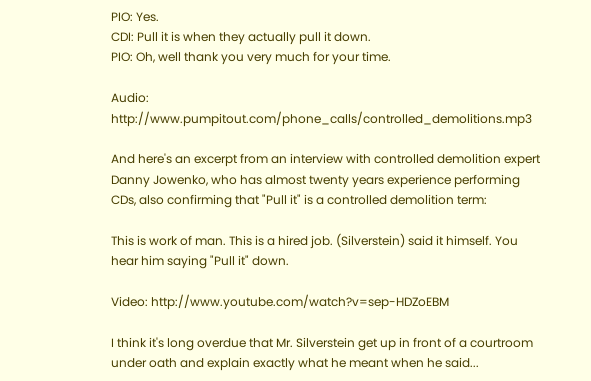PIO: Yes.
CDI: Pull it is when they actually pull it down.
PIO: Oh, well thank you very much for your time.

Audio: http://www.pumpitout.com/phone_calls/controlled_demolitions.mp3

And here's an excerpt from an interview with controlled demolition expert Danny Jowenko, who has almost twenty years experience performing CDs, also confirming that "Pull it" is a controlled demolition term:

This is work of man. This is a hired job. (Silverstein) said it himself. You hear him saying "Pull it" down.

Video: http://www.youtube.com/watch?v=sep-HDZoEBM

I think it's long overdue that Mr. Silverstein get up in front of a courtroom under oath and explain exactly what he meant when he said...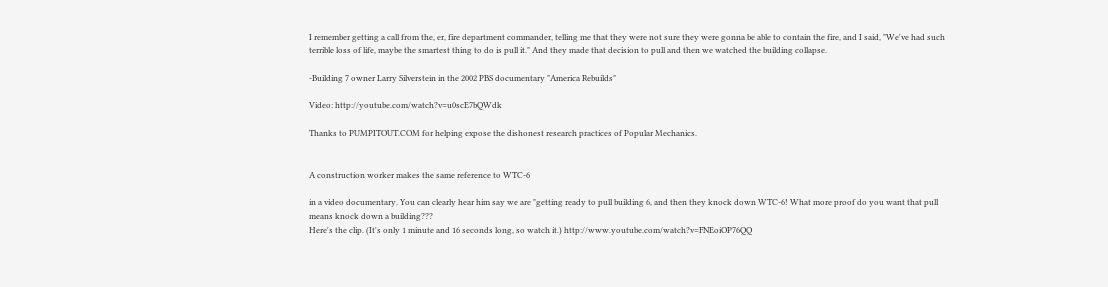I remember getting a call from the, er, fire department commander, telling me that they were not sure they were gonna be able to contain the fire, and I said, "We've had such terrible loss of life, maybe the smartest thing to do is pull it." And they made that decision to pull and then we watched the building collapse.

-Building 7 owner Larry Silverstein in the 2002 PBS documentary "America Rebuilds"

Video: http://youtube.com/watch?v=u0scE7bQWdk

Thanks to PUMPITOUT.COM for helping expose the dishonest research practices of Popular Mechanics.


A construction worker makes the same reference to WTC-6

in a video documentary. You can clearly hear him say we are "getting ready to pull building 6, and then they knock down WTC-6! What more proof do you want that pull means knock down a building???
Here's the clip. (It's only 1 minute and 16 seconds long, so watch it.) http://www.youtube.com/watch?v=FNEoiOP76QQ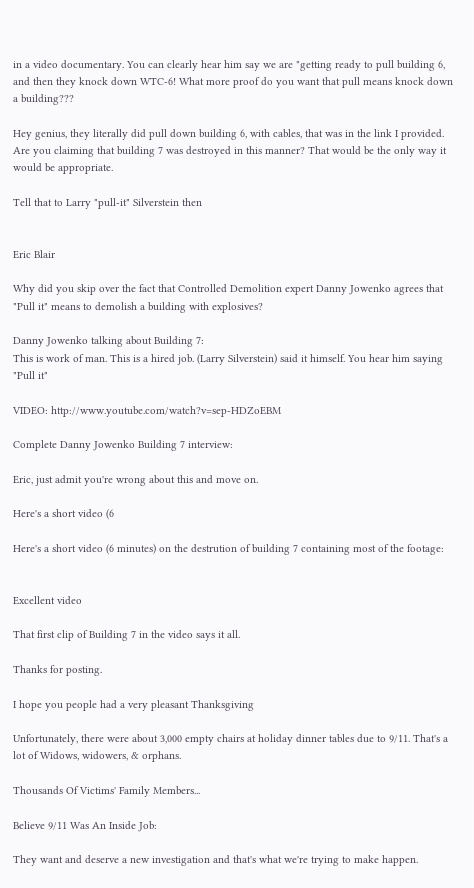in a video documentary. You can clearly hear him say we are "getting ready to pull building 6, and then they knock down WTC-6! What more proof do you want that pull means knock down a building???

Hey genius, they literally did pull down building 6, with cables, that was in the link I provided. Are you claiming that building 7 was destroyed in this manner? That would be the only way it would be appropriate.

Tell that to Larry "pull-it" Silverstein then


Eric Blair

Why did you skip over the fact that Controlled Demolition expert Danny Jowenko agrees that "Pull it" means to demolish a building with explosives?

Danny Jowenko talking about Building 7:
This is work of man. This is a hired job. (Larry Silverstein) said it himself. You hear him saying "Pull it"

VIDEO: http://www.youtube.com/watch?v=sep-HDZoEBM

Complete Danny Jowenko Building 7 interview:

Eric, just admit you're wrong about this and move on.

Here's a short video (6

Here's a short video (6 minutes) on the destrution of building 7 containing most of the footage:


Excellent video

That first clip of Building 7 in the video says it all.

Thanks for posting.

I hope you people had a very pleasant Thanksgiving

Unfortunately, there were about 3,000 empty chairs at holiday dinner tables due to 9/11. That's a lot of Widows, widowers, & orphans.

Thousands Of Victims' Family Members...

Believe 9/11 Was An Inside Job:

They want and deserve a new investigation and that's what we're trying to make happen.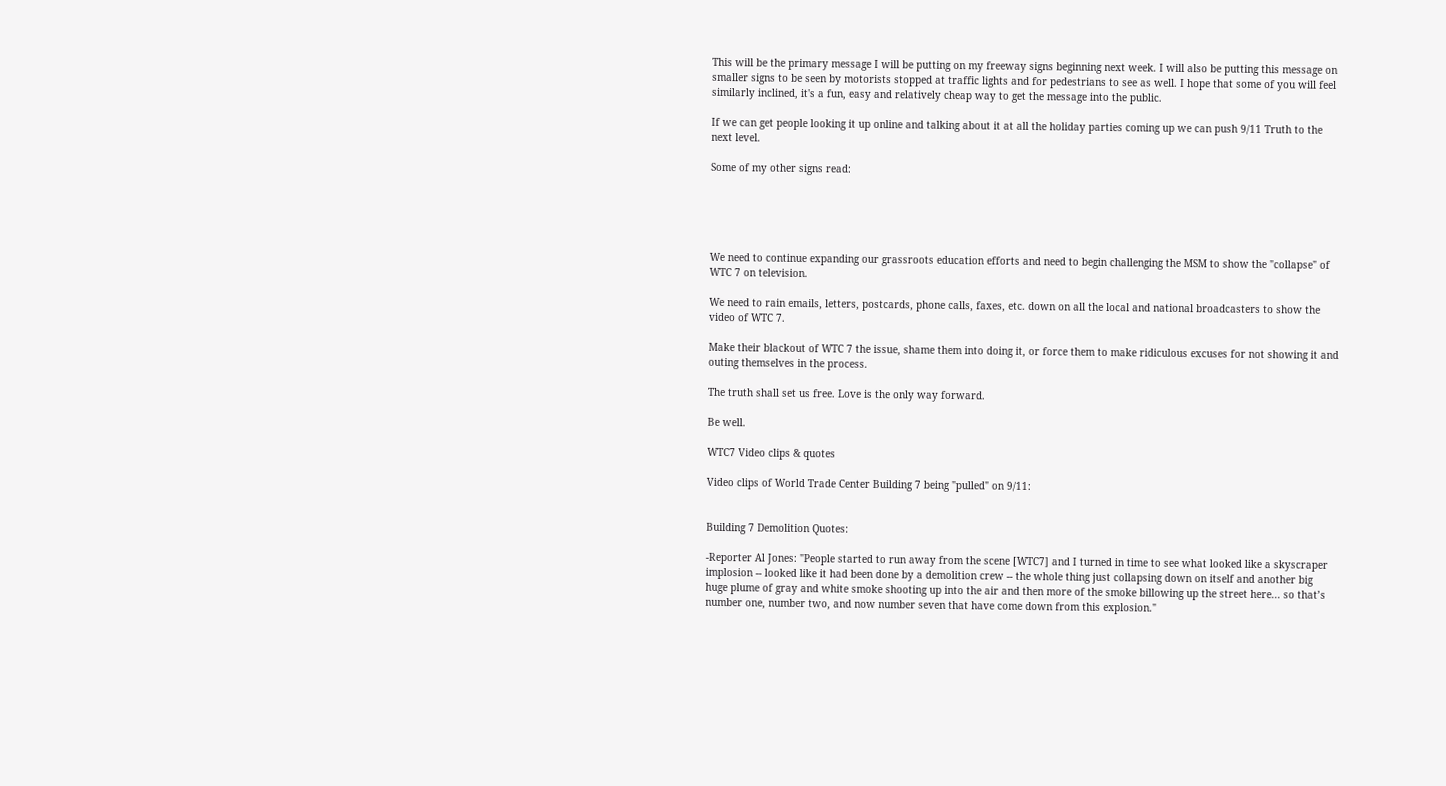This will be the primary message I will be putting on my freeway signs beginning next week. I will also be putting this message on smaller signs to be seen by motorists stopped at traffic lights and for pedestrians to see as well. I hope that some of you will feel similarly inclined, it's a fun, easy and relatively cheap way to get the message into the public.

If we can get people looking it up online and talking about it at all the holiday parties coming up we can push 9/11 Truth to the next level.

Some of my other signs read:





We need to continue expanding our grassroots education efforts and need to begin challenging the MSM to show the "collapse" of WTC 7 on television.

We need to rain emails, letters, postcards, phone calls, faxes, etc. down on all the local and national broadcasters to show the video of WTC 7.

Make their blackout of WTC 7 the issue, shame them into doing it, or force them to make ridiculous excuses for not showing it and outing themselves in the process.

The truth shall set us free. Love is the only way forward.

Be well.

WTC7 Video clips & quotes

Video clips of World Trade Center Building 7 being "pulled" on 9/11:


Building 7 Demolition Quotes:

-Reporter Al Jones: "People started to run away from the scene [WTC7] and I turned in time to see what looked like a skyscraper implosion -- looked like it had been done by a demolition crew -- the whole thing just collapsing down on itself and another big huge plume of gray and white smoke shooting up into the air and then more of the smoke billowing up the street here... so that’s number one, number two, and now number seven that have come down from this explosion."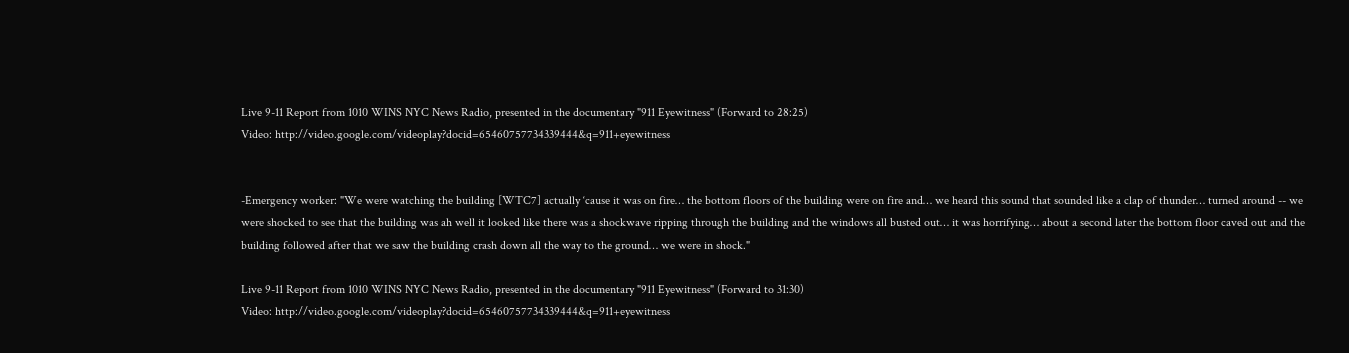Live 9-11 Report from 1010 WINS NYC News Radio, presented in the documentary "911 Eyewitness" (Forward to 28:25)
Video: http://video.google.com/videoplay?docid=65460757734339444&q=911+eyewitness


-Emergency worker: "We were watching the building [WTC7] actually ‘cause it was on fire… the bottom floors of the building were on fire and… we heard this sound that sounded like a clap of thunder… turned around -- we were shocked to see that the building was ah well it looked like there was a shockwave ripping through the building and the windows all busted out… it was horrifying… about a second later the bottom floor caved out and the building followed after that we saw the building crash down all the way to the ground… we were in shock."

Live 9-11 Report from 1010 WINS NYC News Radio, presented in the documentary "911 Eyewitness" (Forward to 31:30)
Video: http://video.google.com/videoplay?docid=65460757734339444&q=911+eyewitness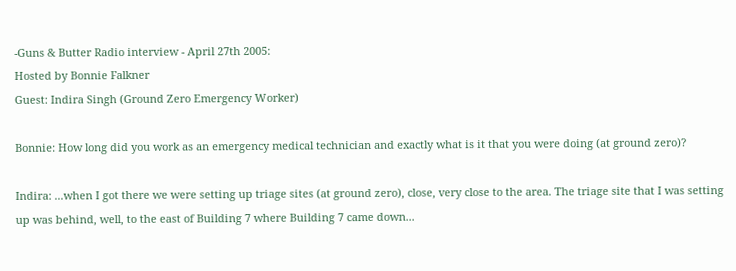-Guns & Butter Radio interview - April 27th 2005:
Hosted by Bonnie Falkner
Guest: Indira Singh (Ground Zero Emergency Worker)

Bonnie: How long did you work as an emergency medical technician and exactly what is it that you were doing (at ground zero)?

Indira: ...when I got there we were setting up triage sites (at ground zero), close, very close to the area. The triage site that I was setting up was behind, well, to the east of Building 7 where Building 7 came down...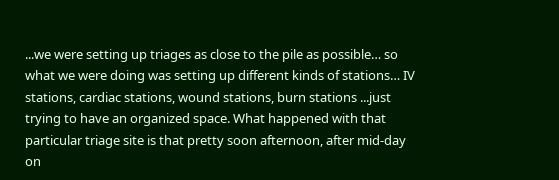...we were setting up triages as close to the pile as possible… so what we were doing was setting up different kinds of stations… IV stations, cardiac stations, wound stations, burn stations ...just trying to have an organized space. What happened with that particular triage site is that pretty soon afternoon, after mid-day on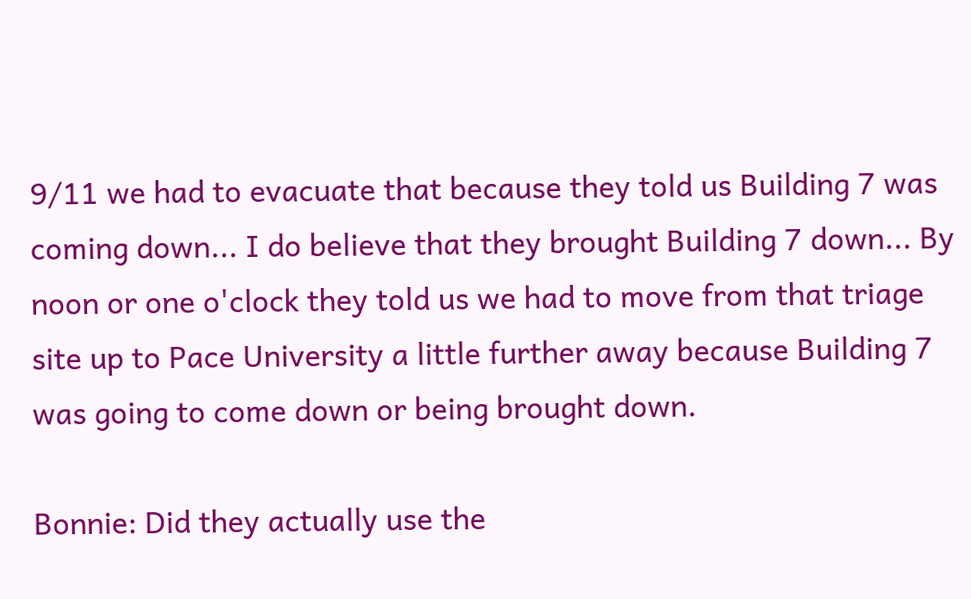9/11 we had to evacuate that because they told us Building 7 was coming down... I do believe that they brought Building 7 down... By noon or one o'clock they told us we had to move from that triage site up to Pace University a little further away because Building 7 was going to come down or being brought down.

Bonnie: Did they actually use the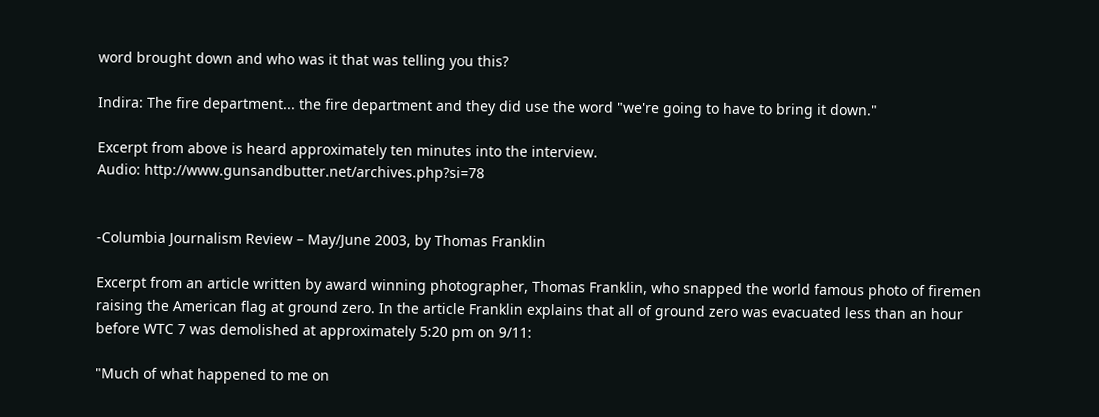word brought down and who was it that was telling you this?

Indira: The fire department... the fire department and they did use the word "we're going to have to bring it down."

Excerpt from above is heard approximately ten minutes into the interview.
Audio: http://www.gunsandbutter.net/archives.php?si=78


-Columbia Journalism Review – May/June 2003, by Thomas Franklin

Excerpt from an article written by award winning photographer, Thomas Franklin, who snapped the world famous photo of firemen raising the American flag at ground zero. In the article Franklin explains that all of ground zero was evacuated less than an hour before WTC 7 was demolished at approximately 5:20 pm on 9/11:

"Much of what happened to me on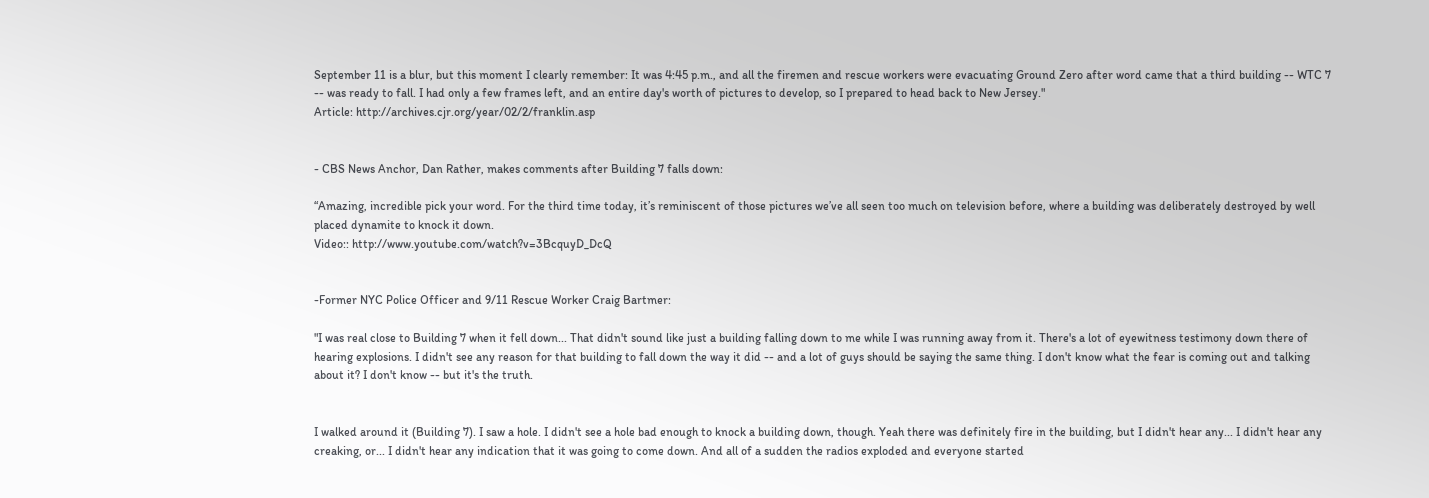September 11 is a blur, but this moment I clearly remember: It was 4:45 p.m., and all the firemen and rescue workers were evacuating Ground Zero after word came that a third building -- WTC 7 -- was ready to fall. I had only a few frames left, and an entire day's worth of pictures to develop, so I prepared to head back to New Jersey."
Article: http://archives.cjr.org/year/02/2/franklin.asp


- CBS News Anchor, Dan Rather, makes comments after Building 7 falls down:

“Amazing, incredible pick your word. For the third time today, it’s reminiscent of those pictures we’ve all seen too much on television before, where a building was deliberately destroyed by well placed dynamite to knock it down.
Video:: http://www.youtube.com/watch?v=3BcquyD_DcQ


-Former NYC Police Officer and 9/11 Rescue Worker Craig Bartmer:

"I was real close to Building 7 when it fell down... That didn't sound like just a building falling down to me while I was running away from it. There's a lot of eyewitness testimony down there of hearing explosions. I didn't see any reason for that building to fall down the way it did -- and a lot of guys should be saying the same thing. I don't know what the fear is coming out and talking about it? I don't know -- but it's the truth.


I walked around it (Building 7). I saw a hole. I didn't see a hole bad enough to knock a building down, though. Yeah there was definitely fire in the building, but I didn't hear any... I didn't hear any creaking, or... I didn't hear any indication that it was going to come down. And all of a sudden the radios exploded and everyone started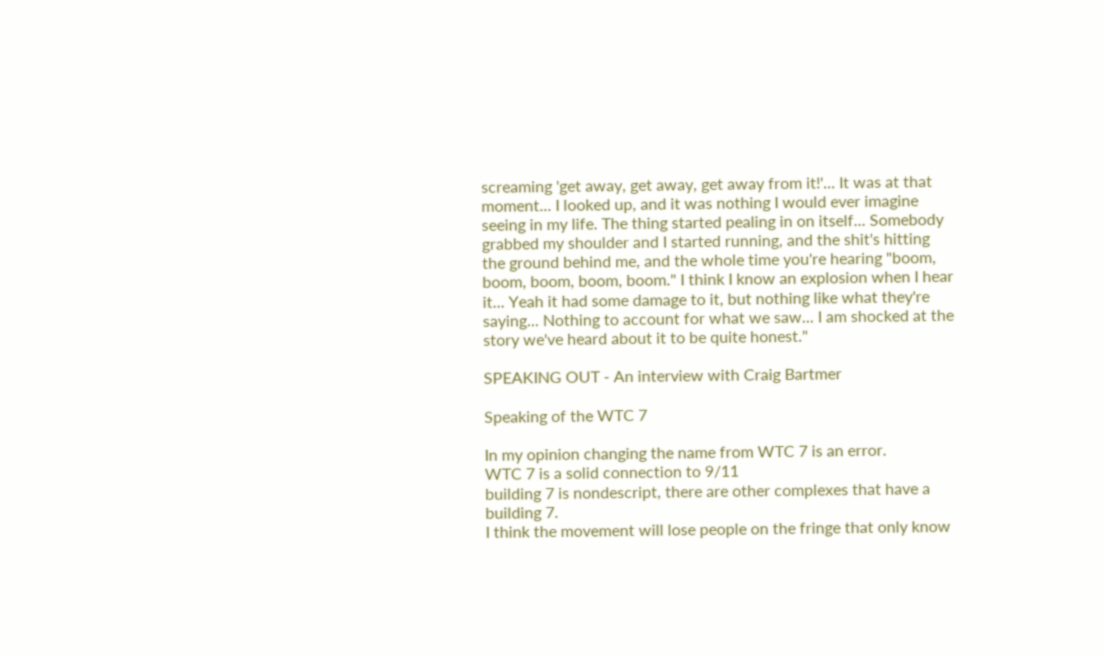screaming 'get away, get away, get away from it!'... It was at that moment... I looked up, and it was nothing I would ever imagine seeing in my life. The thing started pealing in on itself... Somebody grabbed my shoulder and I started running, and the shit's hitting the ground behind me, and the whole time you're hearing "boom, boom, boom, boom, boom." I think I know an explosion when I hear it... Yeah it had some damage to it, but nothing like what they're saying... Nothing to account for what we saw... I am shocked at the story we've heard about it to be quite honest."

SPEAKING OUT - An interview with Craig Bartmer

Speaking of the WTC 7

In my opinion changing the name from WTC 7 is an error.
WTC 7 is a solid connection to 9/11
building 7 is nondescript, there are other complexes that have a building 7.
I think the movement will lose people on the fringe that only know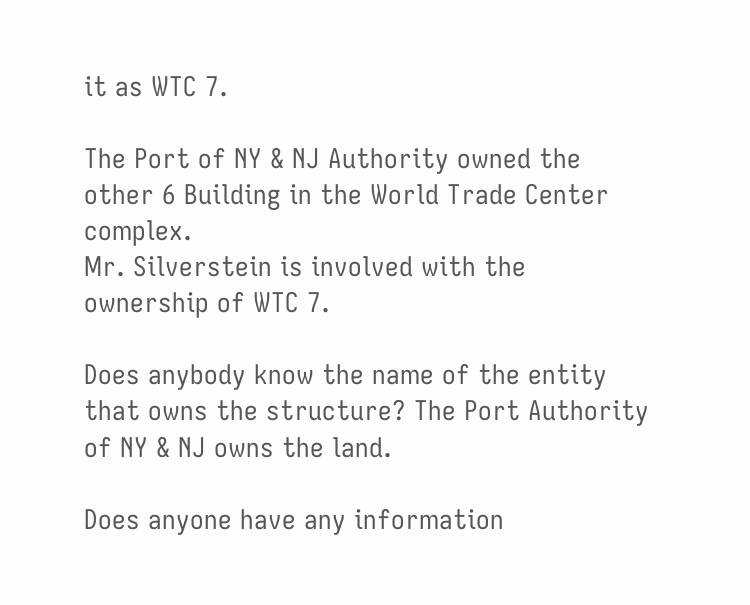it as WTC 7.

The Port of NY & NJ Authority owned the other 6 Building in the World Trade Center complex.
Mr. Silverstein is involved with the ownership of WTC 7.

Does anybody know the name of the entity that owns the structure? The Port Authority of NY & NJ owns the land.

Does anyone have any information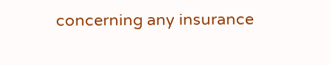concerning any insurance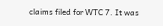claims filed for WTC 7. It was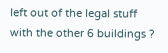left out of the legal stuff with the other 6 buildings ?